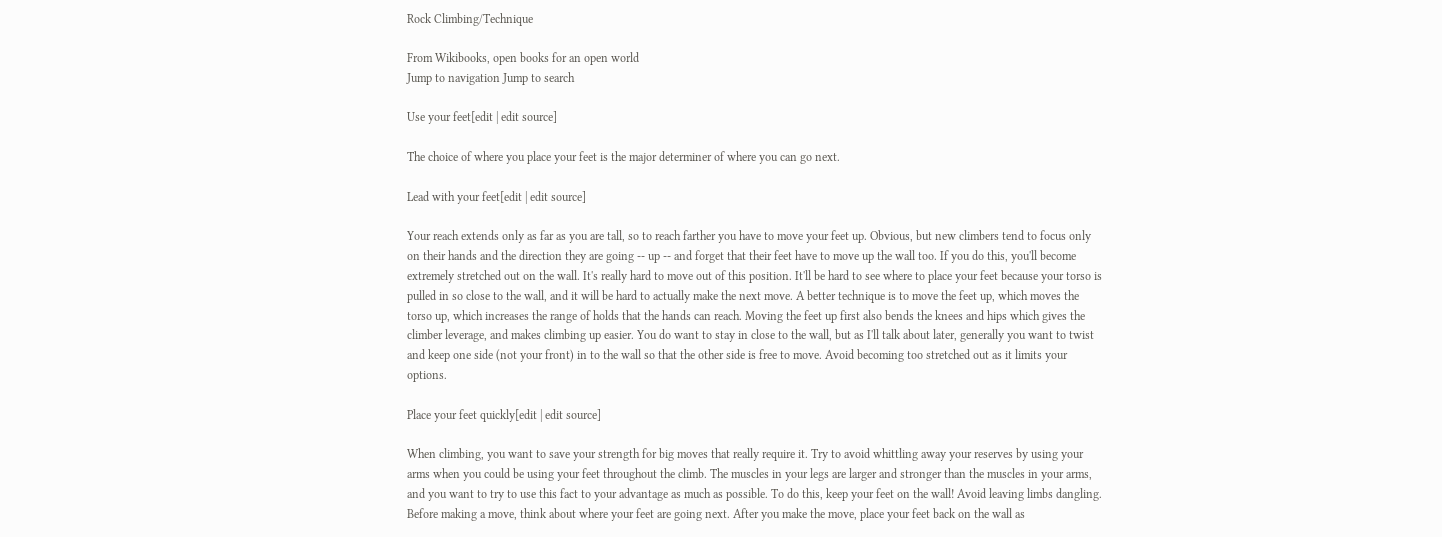Rock Climbing/Technique

From Wikibooks, open books for an open world
Jump to navigation Jump to search

Use your feet[edit | edit source]

The choice of where you place your feet is the major determiner of where you can go next.

Lead with your feet[edit | edit source]

Your reach extends only as far as you are tall, so to reach farther you have to move your feet up. Obvious, but new climbers tend to focus only on their hands and the direction they are going -- up -- and forget that their feet have to move up the wall too. If you do this, you'll become extremely stretched out on the wall. It's really hard to move out of this position. It'll be hard to see where to place your feet because your torso is pulled in so close to the wall, and it will be hard to actually make the next move. A better technique is to move the feet up, which moves the torso up, which increases the range of holds that the hands can reach. Moving the feet up first also bends the knees and hips which gives the climber leverage, and makes climbing up easier. You do want to stay in close to the wall, but as I'll talk about later, generally you want to twist and keep one side (not your front) in to the wall so that the other side is free to move. Avoid becoming too stretched out as it limits your options.

Place your feet quickly[edit | edit source]

When climbing, you want to save your strength for big moves that really require it. Try to avoid whittling away your reserves by using your arms when you could be using your feet throughout the climb. The muscles in your legs are larger and stronger than the muscles in your arms, and you want to try to use this fact to your advantage as much as possible. To do this, keep your feet on the wall! Avoid leaving limbs dangling. Before making a move, think about where your feet are going next. After you make the move, place your feet back on the wall as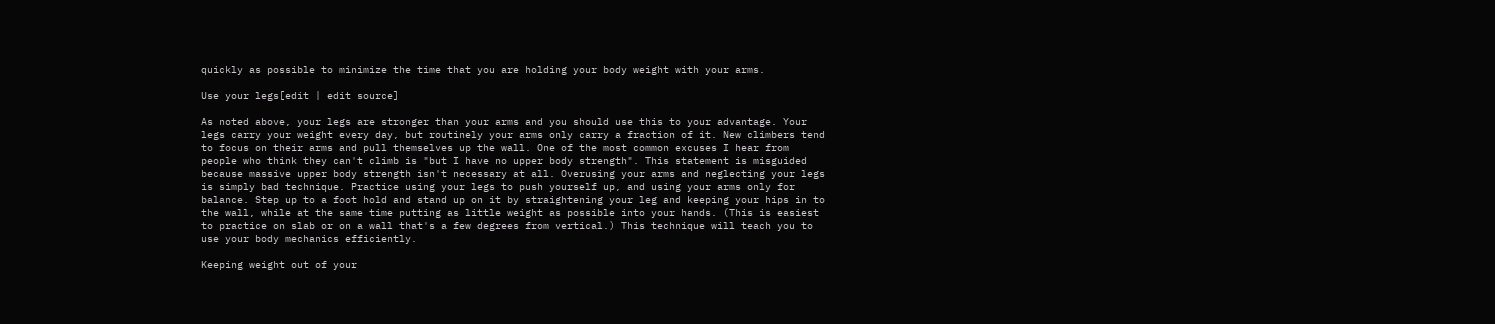quickly as possible to minimize the time that you are holding your body weight with your arms.

Use your legs[edit | edit source]

As noted above, your legs are stronger than your arms and you should use this to your advantage. Your legs carry your weight every day, but routinely your arms only carry a fraction of it. New climbers tend to focus on their arms and pull themselves up the wall. One of the most common excuses I hear from people who think they can't climb is "but I have no upper body strength". This statement is misguided because massive upper body strength isn't necessary at all. Overusing your arms and neglecting your legs is simply bad technique. Practice using your legs to push yourself up, and using your arms only for balance. Step up to a foot hold and stand up on it by straightening your leg and keeping your hips in to the wall, while at the same time putting as little weight as possible into your hands. (This is easiest to practice on slab or on a wall that's a few degrees from vertical.) This technique will teach you to use your body mechanics efficiently.

Keeping weight out of your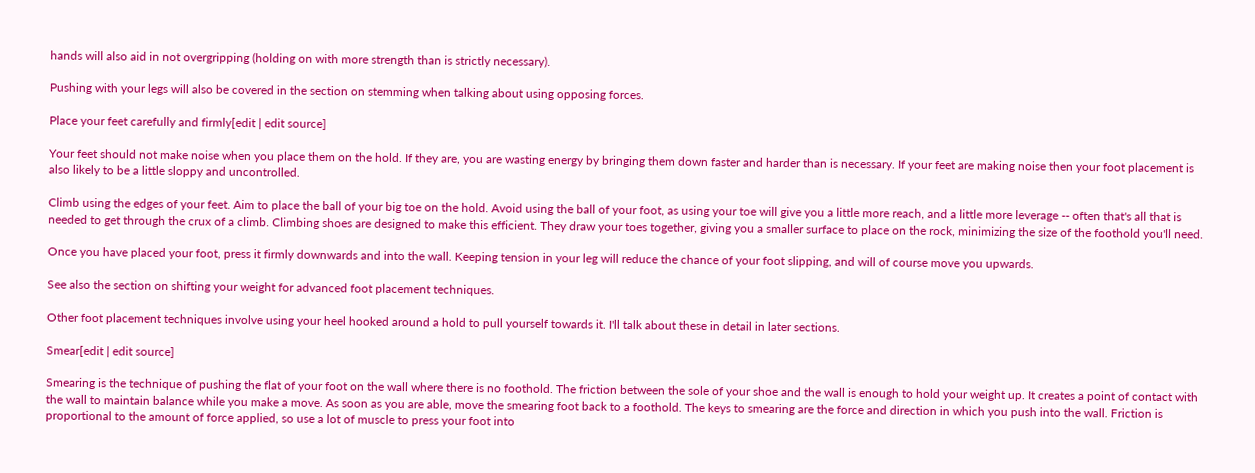hands will also aid in not overgripping (holding on with more strength than is strictly necessary).

Pushing with your legs will also be covered in the section on stemming when talking about using opposing forces.

Place your feet carefully and firmly[edit | edit source]

Your feet should not make noise when you place them on the hold. If they are, you are wasting energy by bringing them down faster and harder than is necessary. If your feet are making noise then your foot placement is also likely to be a little sloppy and uncontrolled.

Climb using the edges of your feet. Aim to place the ball of your big toe on the hold. Avoid using the ball of your foot, as using your toe will give you a little more reach, and a little more leverage -- often that's all that is needed to get through the crux of a climb. Climbing shoes are designed to make this efficient. They draw your toes together, giving you a smaller surface to place on the rock, minimizing the size of the foothold you'll need.

Once you have placed your foot, press it firmly downwards and into the wall. Keeping tension in your leg will reduce the chance of your foot slipping, and will of course move you upwards.

See also the section on shifting your weight for advanced foot placement techniques.

Other foot placement techniques involve using your heel hooked around a hold to pull yourself towards it. I'll talk about these in detail in later sections.

Smear[edit | edit source]

Smearing is the technique of pushing the flat of your foot on the wall where there is no foothold. The friction between the sole of your shoe and the wall is enough to hold your weight up. It creates a point of contact with the wall to maintain balance while you make a move. As soon as you are able, move the smearing foot back to a foothold. The keys to smearing are the force and direction in which you push into the wall. Friction is proportional to the amount of force applied, so use a lot of muscle to press your foot into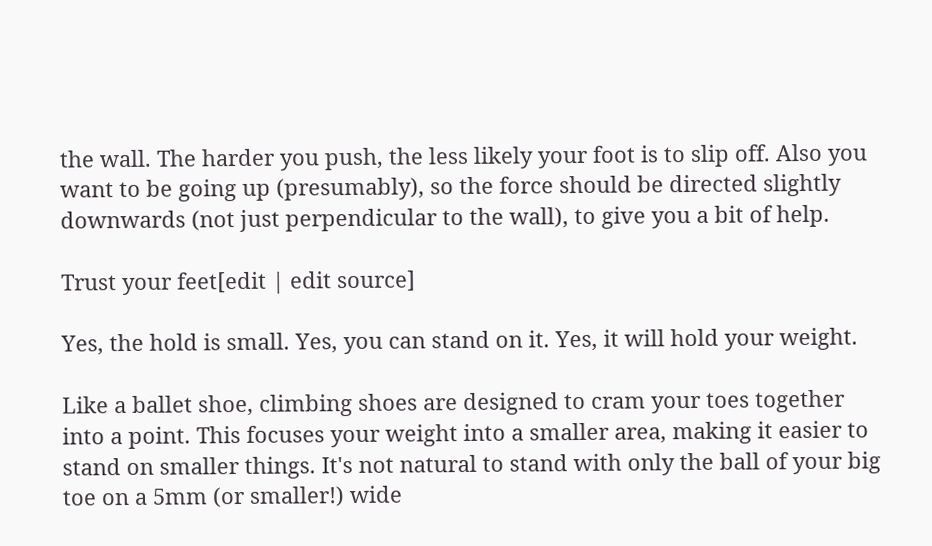the wall. The harder you push, the less likely your foot is to slip off. Also you want to be going up (presumably), so the force should be directed slightly downwards (not just perpendicular to the wall), to give you a bit of help.

Trust your feet[edit | edit source]

Yes, the hold is small. Yes, you can stand on it. Yes, it will hold your weight.

Like a ballet shoe, climbing shoes are designed to cram your toes together into a point. This focuses your weight into a smaller area, making it easier to stand on smaller things. It's not natural to stand with only the ball of your big toe on a 5mm (or smaller!) wide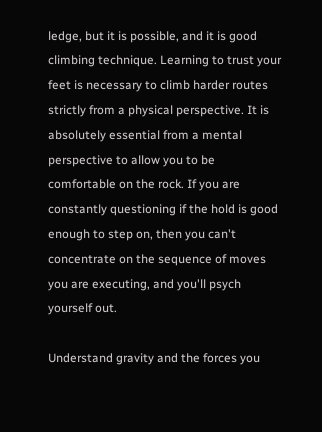ledge, but it is possible, and it is good climbing technique. Learning to trust your feet is necessary to climb harder routes strictly from a physical perspective. It is absolutely essential from a mental perspective to allow you to be comfortable on the rock. If you are constantly questioning if the hold is good enough to step on, then you can't concentrate on the sequence of moves you are executing, and you'll psych yourself out.

Understand gravity and the forces you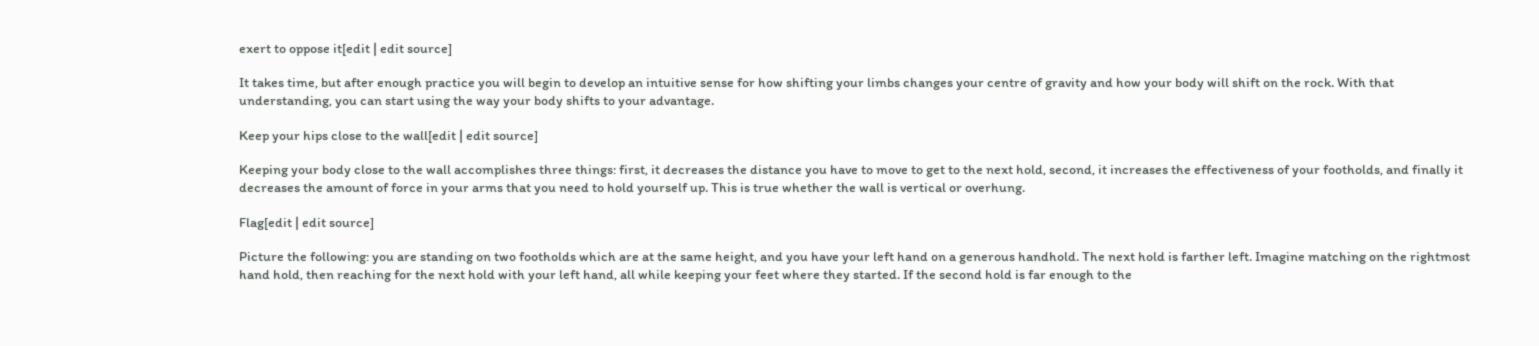exert to oppose it[edit | edit source]

It takes time, but after enough practice you will begin to develop an intuitive sense for how shifting your limbs changes your centre of gravity and how your body will shift on the rock. With that understanding, you can start using the way your body shifts to your advantage.

Keep your hips close to the wall[edit | edit source]

Keeping your body close to the wall accomplishes three things: first, it decreases the distance you have to move to get to the next hold, second, it increases the effectiveness of your footholds, and finally it decreases the amount of force in your arms that you need to hold yourself up. This is true whether the wall is vertical or overhung.

Flag[edit | edit source]

Picture the following: you are standing on two footholds which are at the same height, and you have your left hand on a generous handhold. The next hold is farther left. Imagine matching on the rightmost hand hold, then reaching for the next hold with your left hand, all while keeping your feet where they started. If the second hold is far enough to the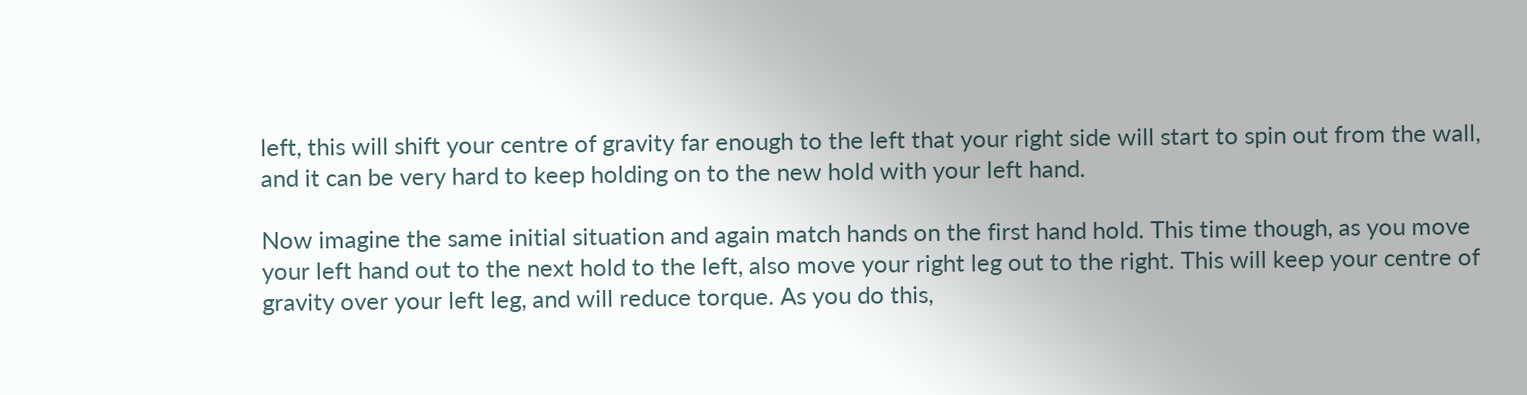left, this will shift your centre of gravity far enough to the left that your right side will start to spin out from the wall, and it can be very hard to keep holding on to the new hold with your left hand.

Now imagine the same initial situation and again match hands on the first hand hold. This time though, as you move your left hand out to the next hold to the left, also move your right leg out to the right. This will keep your centre of gravity over your left leg, and will reduce torque. As you do this,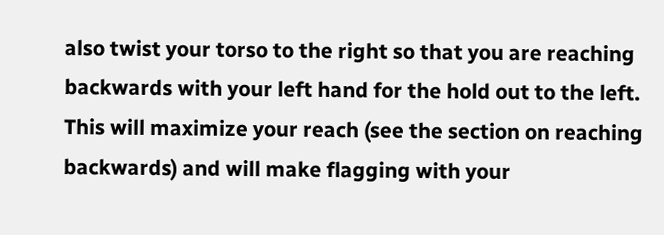also twist your torso to the right so that you are reaching backwards with your left hand for the hold out to the left. This will maximize your reach (see the section on reaching backwards) and will make flagging with your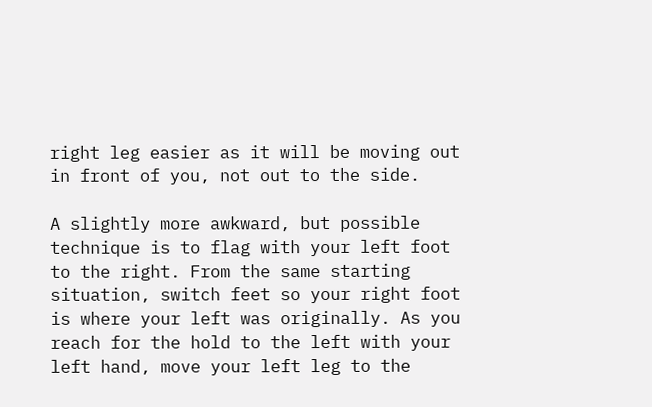right leg easier as it will be moving out in front of you, not out to the side.

A slightly more awkward, but possible technique is to flag with your left foot to the right. From the same starting situation, switch feet so your right foot is where your left was originally. As you reach for the hold to the left with your left hand, move your left leg to the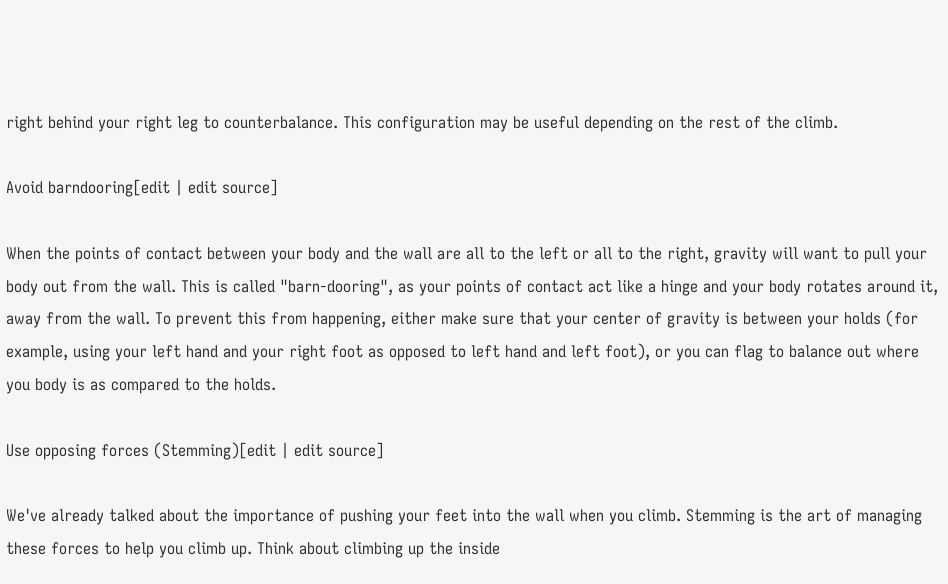right behind your right leg to counterbalance. This configuration may be useful depending on the rest of the climb.

Avoid barndooring[edit | edit source]

When the points of contact between your body and the wall are all to the left or all to the right, gravity will want to pull your body out from the wall. This is called "barn-dooring", as your points of contact act like a hinge and your body rotates around it, away from the wall. To prevent this from happening, either make sure that your center of gravity is between your holds (for example, using your left hand and your right foot as opposed to left hand and left foot), or you can flag to balance out where you body is as compared to the holds.

Use opposing forces (Stemming)[edit | edit source]

We've already talked about the importance of pushing your feet into the wall when you climb. Stemming is the art of managing these forces to help you climb up. Think about climbing up the inside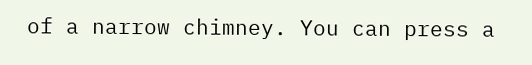of a narrow chimney. You can press a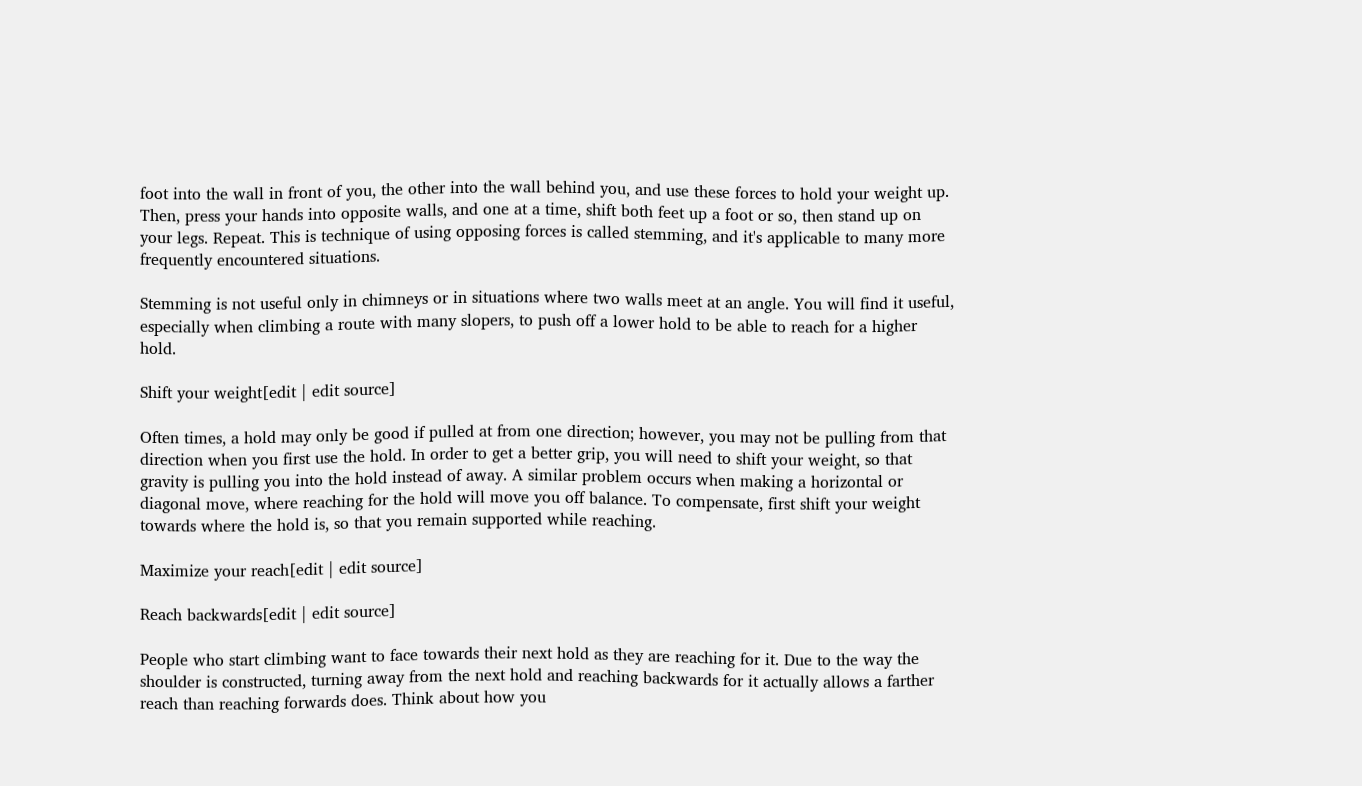foot into the wall in front of you, the other into the wall behind you, and use these forces to hold your weight up. Then, press your hands into opposite walls, and one at a time, shift both feet up a foot or so, then stand up on your legs. Repeat. This is technique of using opposing forces is called stemming, and it's applicable to many more frequently encountered situations.

Stemming is not useful only in chimneys or in situations where two walls meet at an angle. You will find it useful, especially when climbing a route with many slopers, to push off a lower hold to be able to reach for a higher hold.

Shift your weight[edit | edit source]

Often times, a hold may only be good if pulled at from one direction; however, you may not be pulling from that direction when you first use the hold. In order to get a better grip, you will need to shift your weight, so that gravity is pulling you into the hold instead of away. A similar problem occurs when making a horizontal or diagonal move, where reaching for the hold will move you off balance. To compensate, first shift your weight towards where the hold is, so that you remain supported while reaching.

Maximize your reach[edit | edit source]

Reach backwards[edit | edit source]

People who start climbing want to face towards their next hold as they are reaching for it. Due to the way the shoulder is constructed, turning away from the next hold and reaching backwards for it actually allows a farther reach than reaching forwards does. Think about how you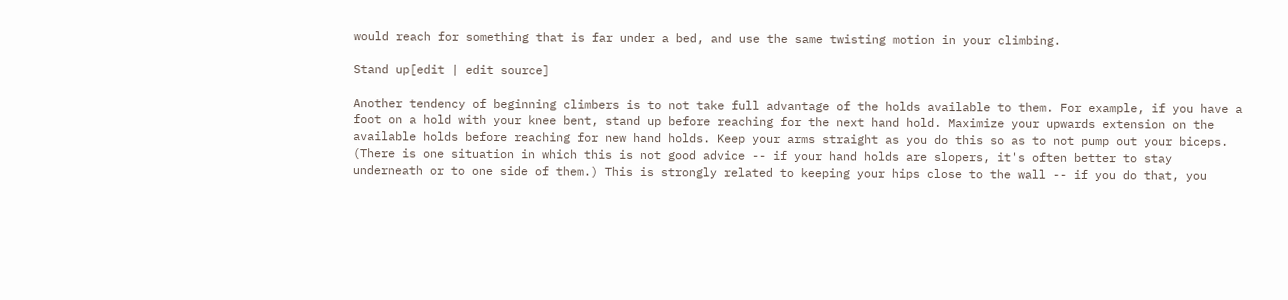would reach for something that is far under a bed, and use the same twisting motion in your climbing.

Stand up[edit | edit source]

Another tendency of beginning climbers is to not take full advantage of the holds available to them. For example, if you have a foot on a hold with your knee bent, stand up before reaching for the next hand hold. Maximize your upwards extension on the available holds before reaching for new hand holds. Keep your arms straight as you do this so as to not pump out your biceps. (There is one situation in which this is not good advice -- if your hand holds are slopers, it's often better to stay underneath or to one side of them.) This is strongly related to keeping your hips close to the wall -- if you do that, you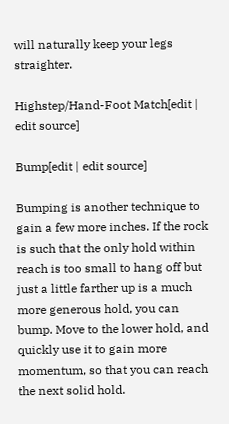will naturally keep your legs straighter.

Highstep/Hand-Foot Match[edit | edit source]

Bump[edit | edit source]

Bumping is another technique to gain a few more inches. If the rock is such that the only hold within reach is too small to hang off but just a little farther up is a much more generous hold, you can bump. Move to the lower hold, and quickly use it to gain more momentum, so that you can reach the next solid hold.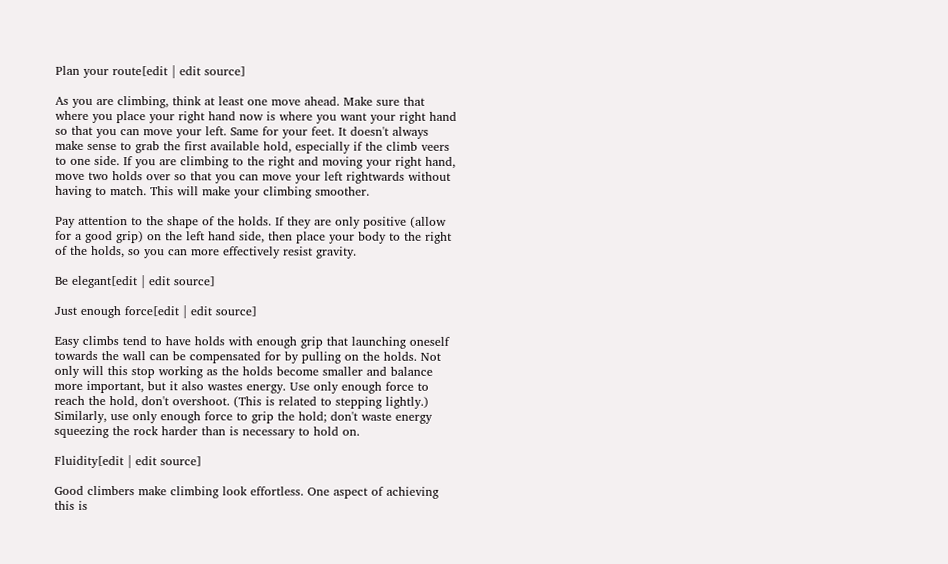Plan your route[edit | edit source]

As you are climbing, think at least one move ahead. Make sure that where you place your right hand now is where you want your right hand so that you can move your left. Same for your feet. It doesn't always make sense to grab the first available hold, especially if the climb veers to one side. If you are climbing to the right and moving your right hand, move two holds over so that you can move your left rightwards without having to match. This will make your climbing smoother.

Pay attention to the shape of the holds. If they are only positive (allow for a good grip) on the left hand side, then place your body to the right of the holds, so you can more effectively resist gravity.

Be elegant[edit | edit source]

Just enough force[edit | edit source]

Easy climbs tend to have holds with enough grip that launching oneself towards the wall can be compensated for by pulling on the holds. Not only will this stop working as the holds become smaller and balance more important, but it also wastes energy. Use only enough force to reach the hold, don't overshoot. (This is related to stepping lightly.) Similarly, use only enough force to grip the hold; don't waste energy squeezing the rock harder than is necessary to hold on.

Fluidity[edit | edit source]

Good climbers make climbing look effortless. One aspect of achieving this is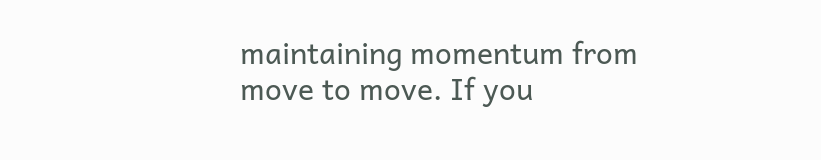maintaining momentum from move to move. If you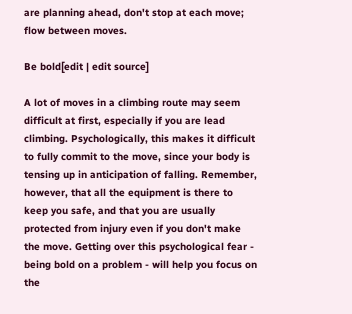are planning ahead, don't stop at each move; flow between moves.

Be bold[edit | edit source]

A lot of moves in a climbing route may seem difficult at first, especially if you are lead climbing. Psychologically, this makes it difficult to fully commit to the move, since your body is tensing up in anticipation of falling. Remember, however, that all the equipment is there to keep you safe, and that you are usually protected from injury even if you don't make the move. Getting over this psychological fear - being bold on a problem - will help you focus on the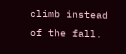climb instead of the fall.